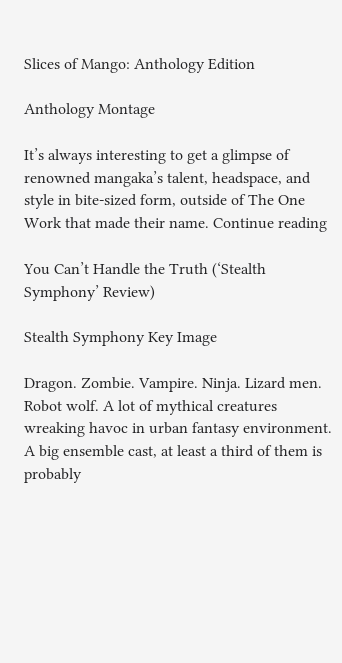Slices of Mango: Anthology Edition

Anthology Montage

It’s always interesting to get a glimpse of renowned mangaka’s talent, headspace, and style in bite-sized form, outside of The One Work that made their name. Continue reading

You Can’t Handle the Truth (‘Stealth Symphony’ Review)

Stealth Symphony Key Image

Dragon. Zombie. Vampire. Ninja. Lizard men. Robot wolf. A lot of mythical creatures wreaking havoc in urban fantasy environment. A big ensemble cast, at least a third of them is probably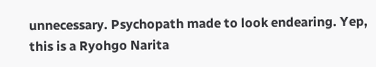unnecessary. Psychopath made to look endearing. Yep, this is a Ryohgo Narita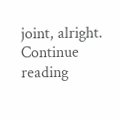joint, alright. Continue reading